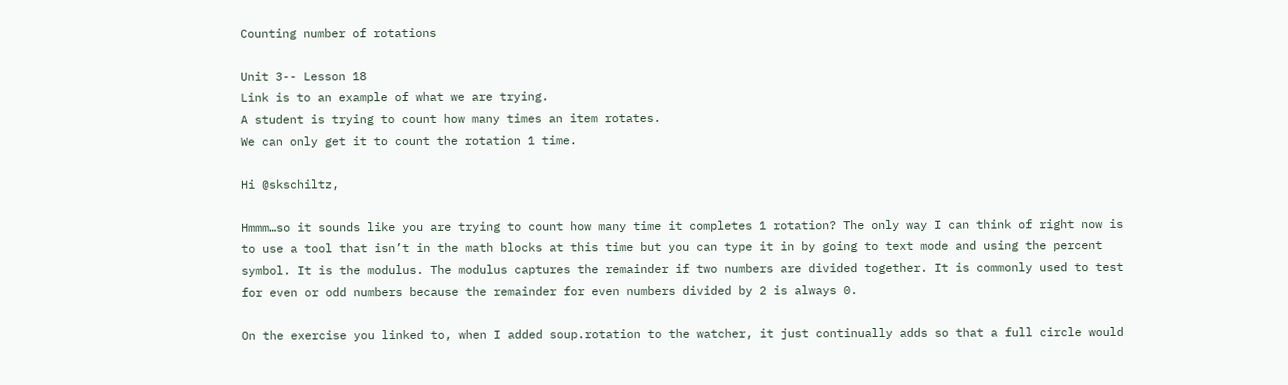Counting number of rotations

Unit 3-- Lesson 18
Link is to an example of what we are trying.
A student is trying to count how many times an item rotates.
We can only get it to count the rotation 1 time.

Hi @skschiltz,

Hmmm…so it sounds like you are trying to count how many time it completes 1 rotation? The only way I can think of right now is to use a tool that isn’t in the math blocks at this time but you can type it in by going to text mode and using the percent symbol. It is the modulus. The modulus captures the remainder if two numbers are divided together. It is commonly used to test for even or odd numbers because the remainder for even numbers divided by 2 is always 0.

On the exercise you linked to, when I added soup.rotation to the watcher, it just continually adds so that a full circle would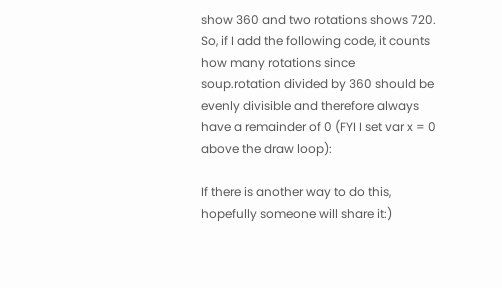show 360 and two rotations shows 720. So, if I add the following code, it counts how many rotations since soup.rotation divided by 360 should be evenly divisible and therefore always have a remainder of 0 (FYI I set var x = 0 above the draw loop):

If there is another way to do this, hopefully someone will share it:)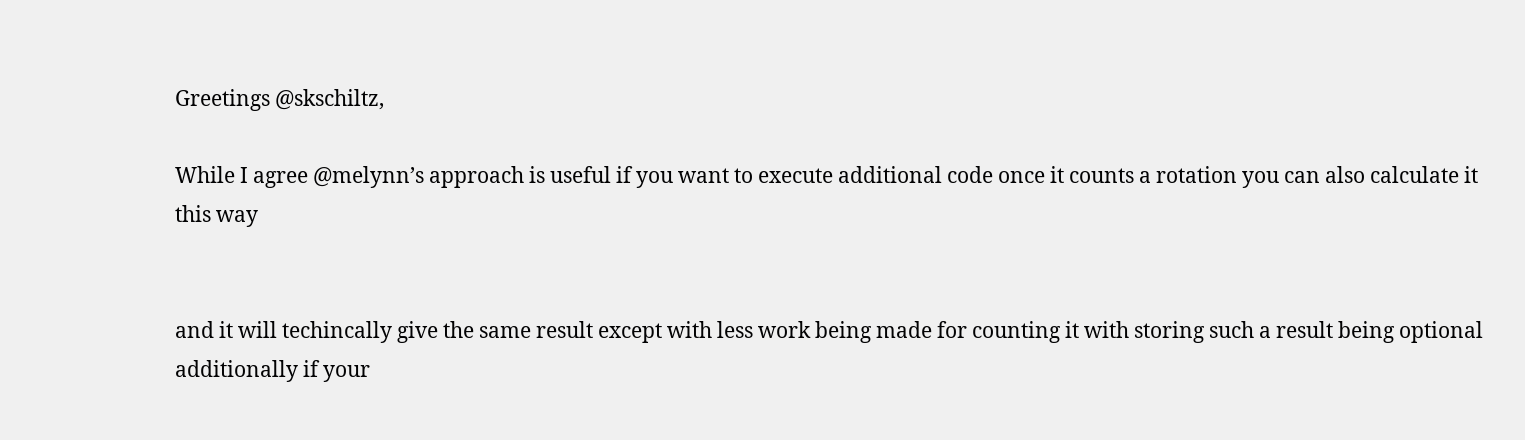Greetings @skschiltz,

While I agree @melynn’s approach is useful if you want to execute additional code once it counts a rotation you can also calculate it this way


and it will techincally give the same result except with less work being made for counting it with storing such a result being optional
additionally if your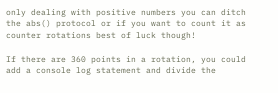only dealing with positive numbers you can ditch the abs() protocol or if you want to count it as counter rotations best of luck though!

If there are 360 points in a rotation, you could add a console log statement and divide the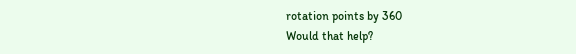rotation points by 360
Would that help?